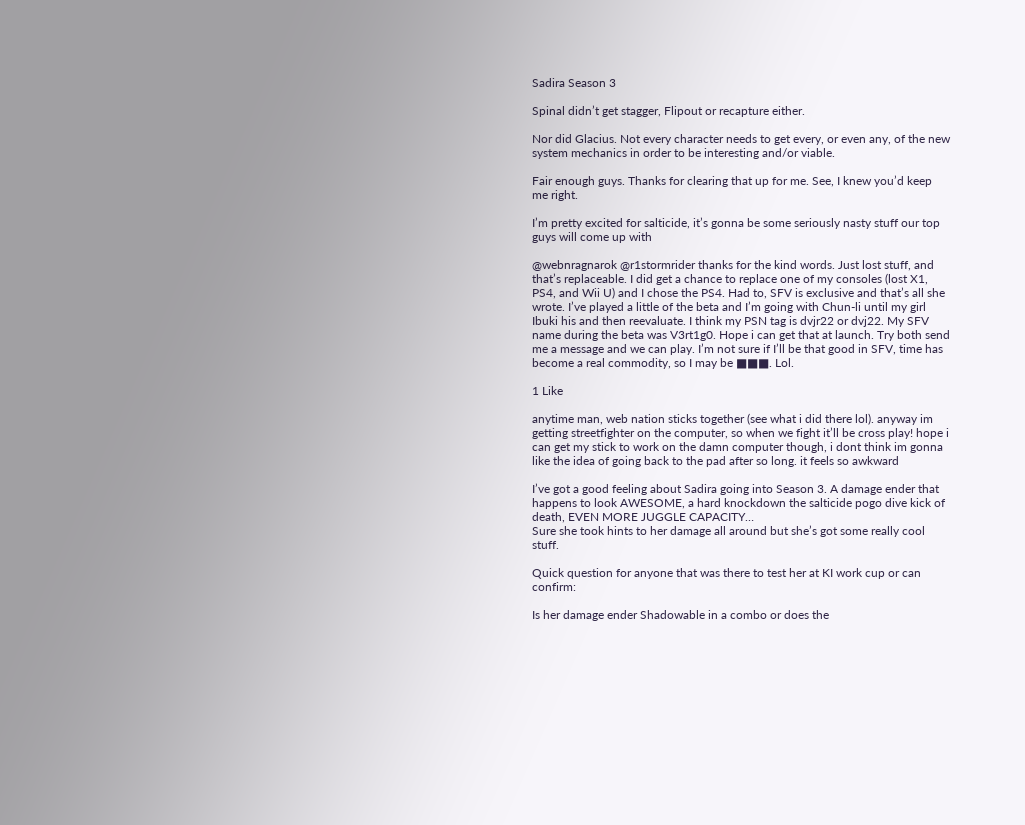Sadira Season 3

Spinal didn’t get stagger, Flipout or recapture either.

Nor did Glacius. Not every character needs to get every, or even any, of the new system mechanics in order to be interesting and/or viable.

Fair enough guys. Thanks for clearing that up for me. See, I knew you’d keep me right.

I’m pretty excited for salticide, it’s gonna be some seriously nasty stuff our top guys will come up with

@webnragnarok @r1stormrider thanks for the kind words. Just lost stuff, and that’s replaceable. I did get a chance to replace one of my consoles (lost X1, PS4, and Wii U) and I chose the PS4. Had to, SFV is exclusive and that’s all she wrote. I’ve played a little of the beta and I’m going with Chun-li until my girl Ibuki his and then reevaluate. I think my PSN tag is dvjr22 or dvj22. My SFV name during the beta was V3rt1g0. Hope i can get that at launch. Try both send me a message and we can play. I’m not sure if I’ll be that good in SFV, time has become a real commodity, so I may be ■■■. Lol.

1 Like

anytime man, web nation sticks together (see what i did there lol). anyway im getting streetfighter on the computer, so when we fight it’ll be cross play! hope i can get my stick to work on the damn computer though, i dont think im gonna like the idea of going back to the pad after so long. it feels so awkward

I’ve got a good feeling about Sadira going into Season 3. A damage ender that happens to look AWESOME, a hard knockdown the salticide pogo dive kick of death, EVEN MORE JUGGLE CAPACITY…
Sure she took hints to her damage all around but she’s got some really cool stuff.

Quick question for anyone that was there to test her at KI work cup or can confirm:

Is her damage ender Shadowable in a combo or does the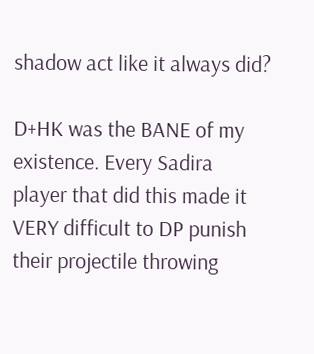shadow act like it always did?

D+HK was the BANE of my existence. Every Sadira player that did this made it VERY difficult to DP punish their projectile throwing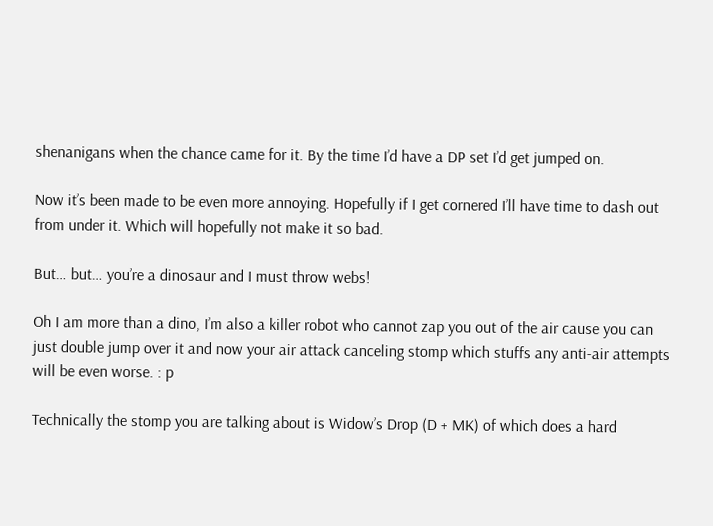shenanigans when the chance came for it. By the time I’d have a DP set I’d get jumped on.

Now it’s been made to be even more annoying. Hopefully if I get cornered I’ll have time to dash out from under it. Which will hopefully not make it so bad.

But… but… you’re a dinosaur and I must throw webs!

Oh I am more than a dino, I’m also a killer robot who cannot zap you out of the air cause you can just double jump over it and now your air attack canceling stomp which stuffs any anti-air attempts will be even worse. : p

Technically the stomp you are talking about is Widow’s Drop (D + MK) of which does a hard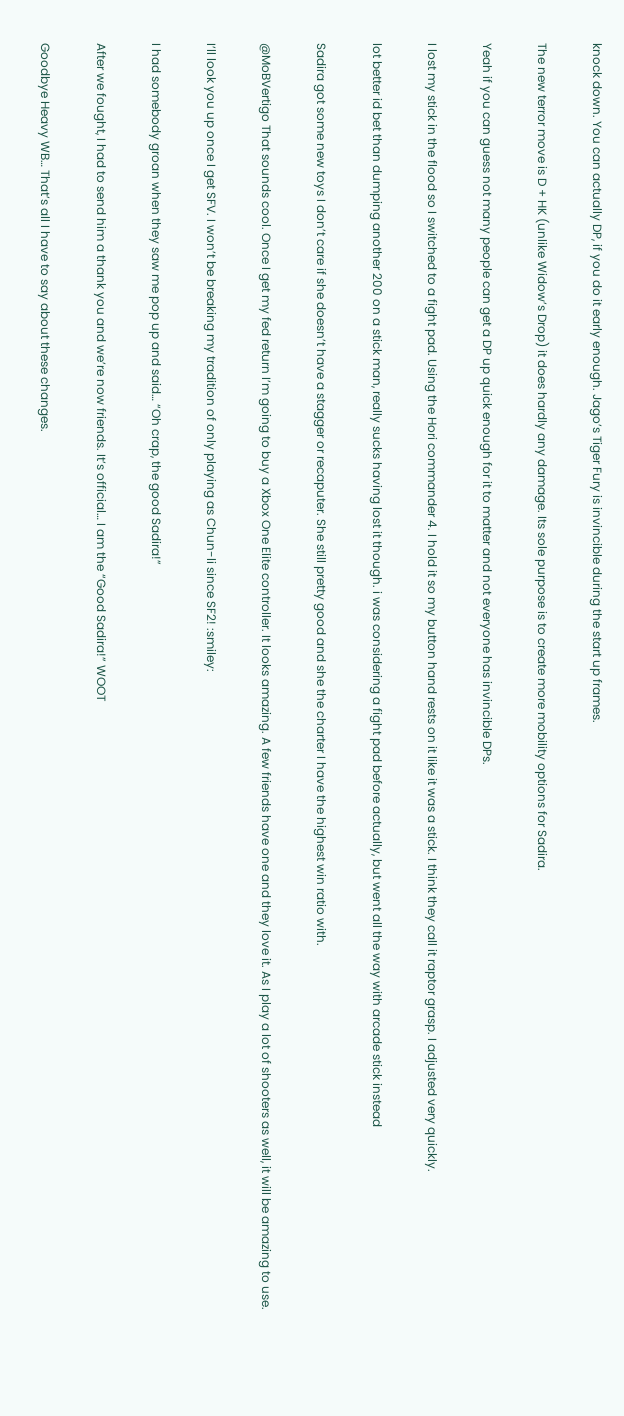knock down. You can actually DP, if you do it early enough. Jago’s Tiger Fury is invincible during the start up frames.

The new terror move is D + HK (unlike Widow’s Drop) it does hardly any damage. Its sole purpose is to create more mobility options for Sadira.

Yeah if you can guess not many people can get a DP up quick enough for it to matter and not everyone has invincible DPs.

I lost my stick in the flood so I switched to a fight pad. Using the Hori commander 4. I hold it so my button hand rests on it like it was a stick. I think they call it raptor grasp. I adjusted very quickly.

lot better id bet than dumping another 200 on a stick man, really sucks having lost it though. i was considering a fight pad before actually, but went all the way with arcade stick instead

Sadira got some new toys I don’t care if she doesn’t have a stagger or recaputer. She still pretty good and she the charter I have the highest win ratio with.

@MoBVertigo That sounds cool. Once I get my fed return I’m going to buy a Xbox One Elite controller. It looks amazing. A few friends have one and they love it. As I play a lot of shooters as well, it will be amazing to use.

I’ll look you up once I get SFV. I won’t be breaking my tradition of only playing as Chun-li since SF2! :smiley:

I had somebody groan when they saw me pop up and said… “Oh crap, the good Sadira!”

After we fought, I had to send him a thank you and we’re now friends. It’s official… I am the “Good Sadira!” WOOT

Goodbye Heavy WB… That’s all I have to say about these changes.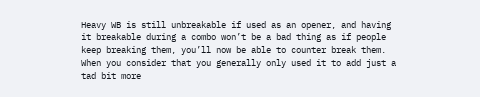Heavy WB is still unbreakable if used as an opener, and having it breakable during a combo won’t be a bad thing as if people keep breaking them, you’ll now be able to counter break them. When you consider that you generally only used it to add just a tad bit more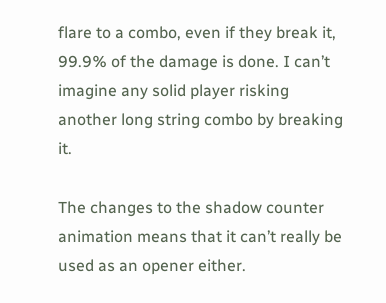flare to a combo, even if they break it, 99.9% of the damage is done. I can’t imagine any solid player risking another long string combo by breaking it.

The changes to the shadow counter animation means that it can’t really be used as an opener either.